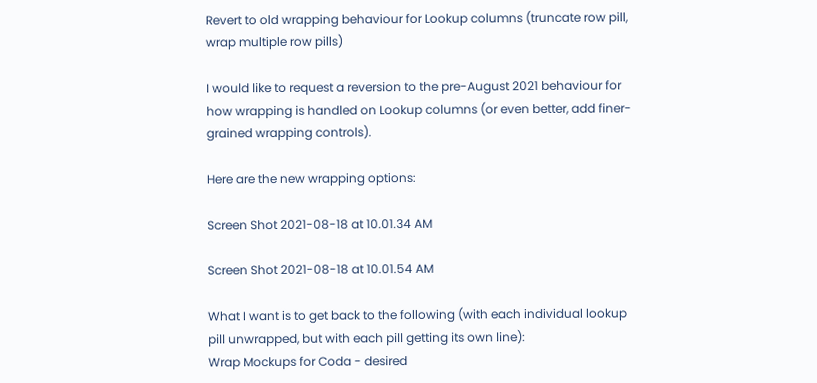Revert to old wrapping behaviour for Lookup columns (truncate row pill, wrap multiple row pills)

I would like to request a reversion to the pre-August 2021 behaviour for how wrapping is handled on Lookup columns (or even better, add finer-grained wrapping controls).

Here are the new wrapping options:

Screen Shot 2021-08-18 at 10.01.34 AM

Screen Shot 2021-08-18 at 10.01.54 AM

What I want is to get back to the following (with each individual lookup pill unwrapped, but with each pill getting its own line):
Wrap Mockups for Coda - desired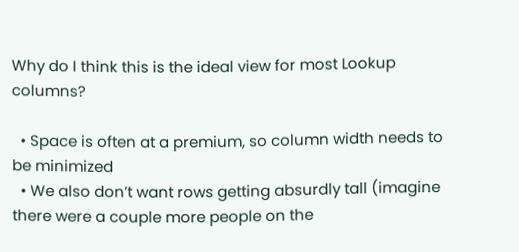Why do I think this is the ideal view for most Lookup columns?

  • Space is often at a premium, so column width needs to be minimized
  • We also don’t want rows getting absurdly tall (imagine there were a couple more people on the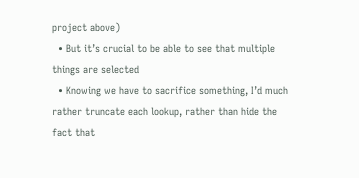project above)
  • But it’s crucial to be able to see that multiple things are selected
  • Knowing we have to sacrifice something, I’d much rather truncate each lookup, rather than hide the fact that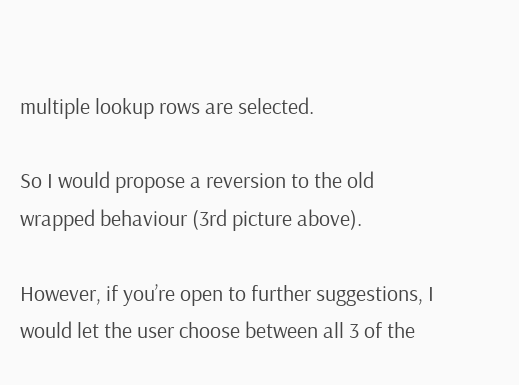multiple lookup rows are selected.

So I would propose a reversion to the old wrapped behaviour (3rd picture above).

However, if you’re open to further suggestions, I would let the user choose between all 3 of the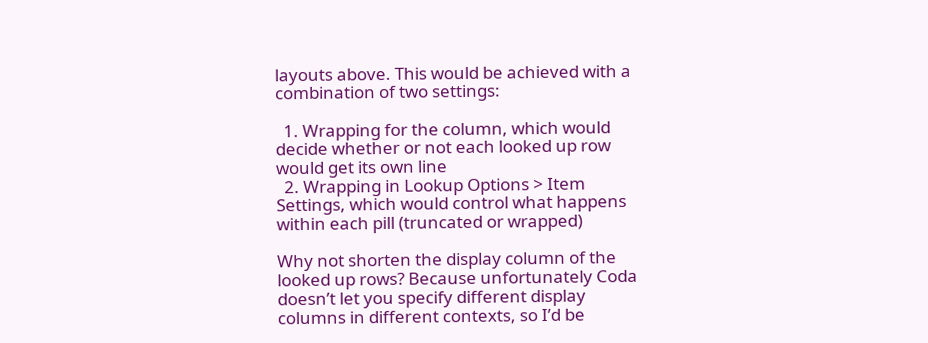layouts above. This would be achieved with a combination of two settings:

  1. Wrapping for the column, which would decide whether or not each looked up row would get its own line
  2. Wrapping in Lookup Options > Item Settings, which would control what happens within each pill (truncated or wrapped)

Why not shorten the display column of the looked up rows? Because unfortunately Coda doesn’t let you specify different display columns in different contexts, so I’d be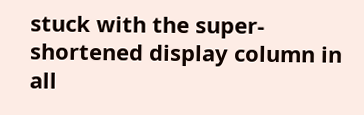stuck with the super-shortened display column in all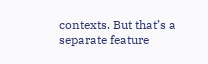contexts. But that’s a separate feature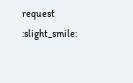request :slight_smile: